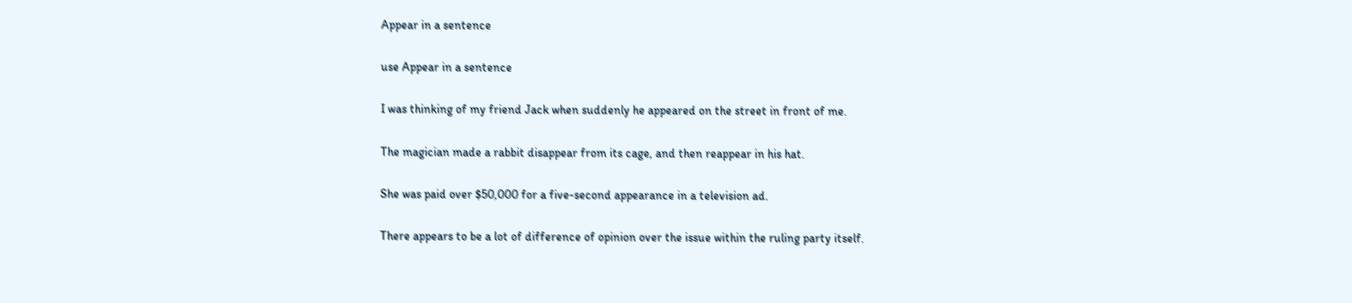Appear in a sentence

use Appear in a sentence

I was thinking of my friend Jack when suddenly he appeared on the street in front of me.

The magician made a rabbit disappear from its cage, and then reappear in his hat.

She was paid over $50,000 for a five-second appearance in a television ad.

There appears to be a lot of difference of opinion over the issue within the ruling party itself.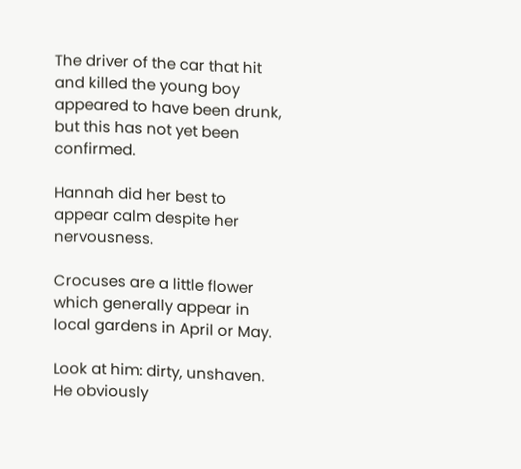The driver of the car that hit and killed the young boy appeared to have been drunk, but this has not yet been confirmed.

Hannah did her best to appear calm despite her nervousness.

Crocuses are a little flower which generally appear in local gardens in April or May.

Look at him: dirty, unshaven. He obviously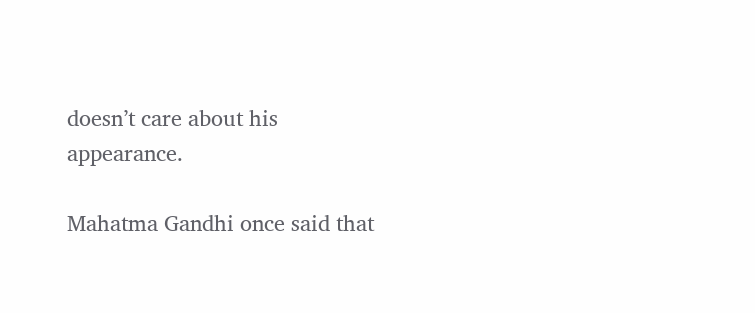doesn’t care about his appearance.

Mahatma Gandhi once said that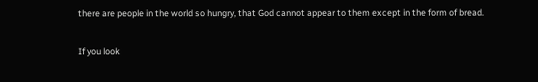there are people in the world so hungry, that God cannot appear to them except in the form of bread.

If you look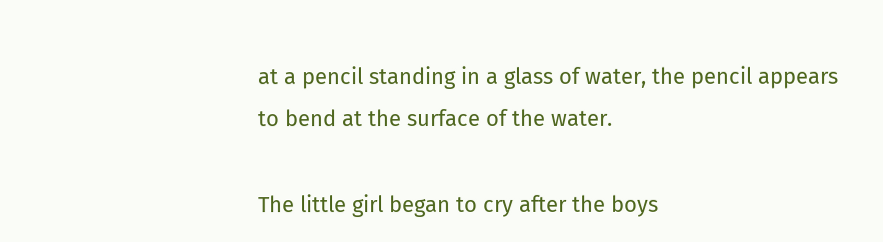at a pencil standing in a glass of water, the pencil appears to bend at the surface of the water.

The little girl began to cry after the boys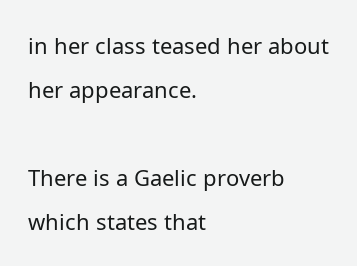in her class teased her about her appearance.

There is a Gaelic proverb which states that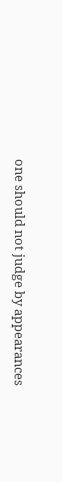one should not judge by appearances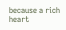because a rich heart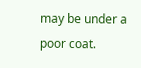may be under a poor coat.